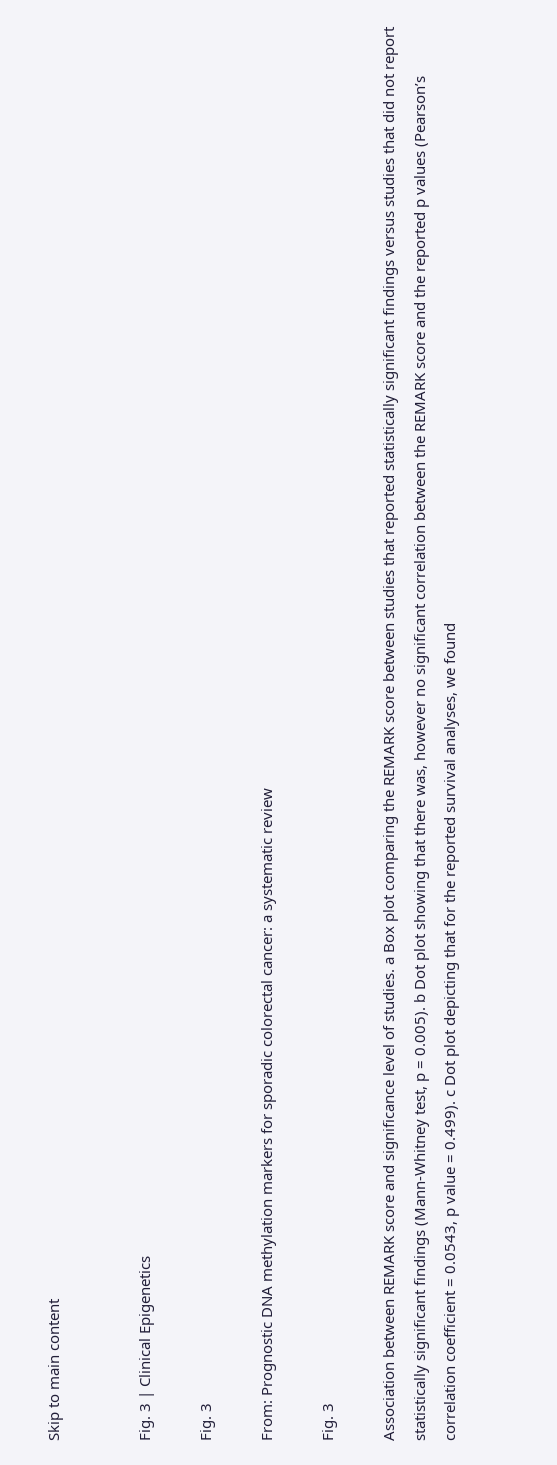Skip to main content


Fig. 3 | Clinical Epigenetics

Fig. 3

From: Prognostic DNA methylation markers for sporadic colorectal cancer: a systematic review

Fig. 3

Association between REMARK score and significance level of studies. a Box plot comparing the REMARK score between studies that reported statistically significant findings versus studies that did not report statistically significant findings (Mann-Whitney test, p = 0.005). b Dot plot showing that there was, however no significant correlation between the REMARK score and the reported p values (Pearson’s correlation coefficient = 0.0543, p value = 0.499). c Dot plot depicting that for the reported survival analyses, we found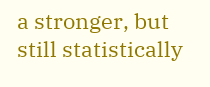a stronger, but still statistically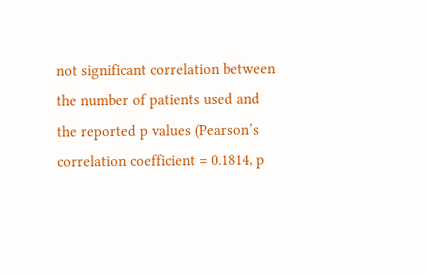not significant correlation between the number of patients used and the reported p values (Pearson’s correlation coefficient = 0.1814, p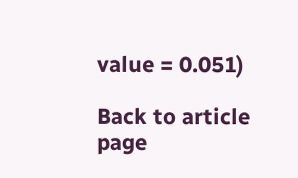value = 0.051)

Back to article page